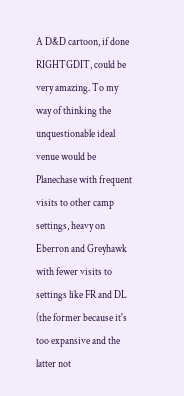A D&D cartoon, if done RIGHTGDIT, could be very amazing. To my way of thinking the unquestionable ideal venue would be Planechase with frequent visits to other camp settings, heavy on Eberron and Greyhawk with fewer visits to settings like FR and DL (the former because it's too expansive and the latter not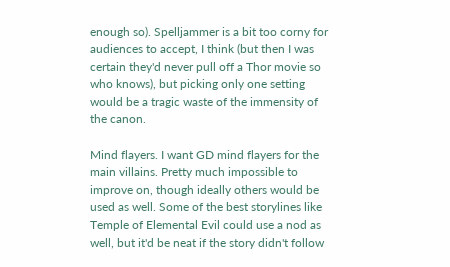enough so). Spelljammer is a bit too corny for audiences to accept, I think (but then I was certain they'd never pull off a Thor movie so who knows), but picking only one setting would be a tragic waste of the immensity of the canon.

Mind flayers. I want GD mind flayers for the main villains. Pretty much impossible to improve on, though ideally others would be used as well. Some of the best storylines like Temple of Elemental Evil could use a nod as well, but it'd be neat if the story didn't follow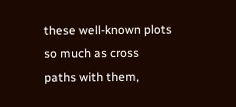these well-known plots so much as cross paths with them,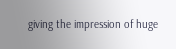giving the impression of huge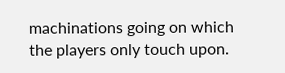machinations going on which the players only touch upon.